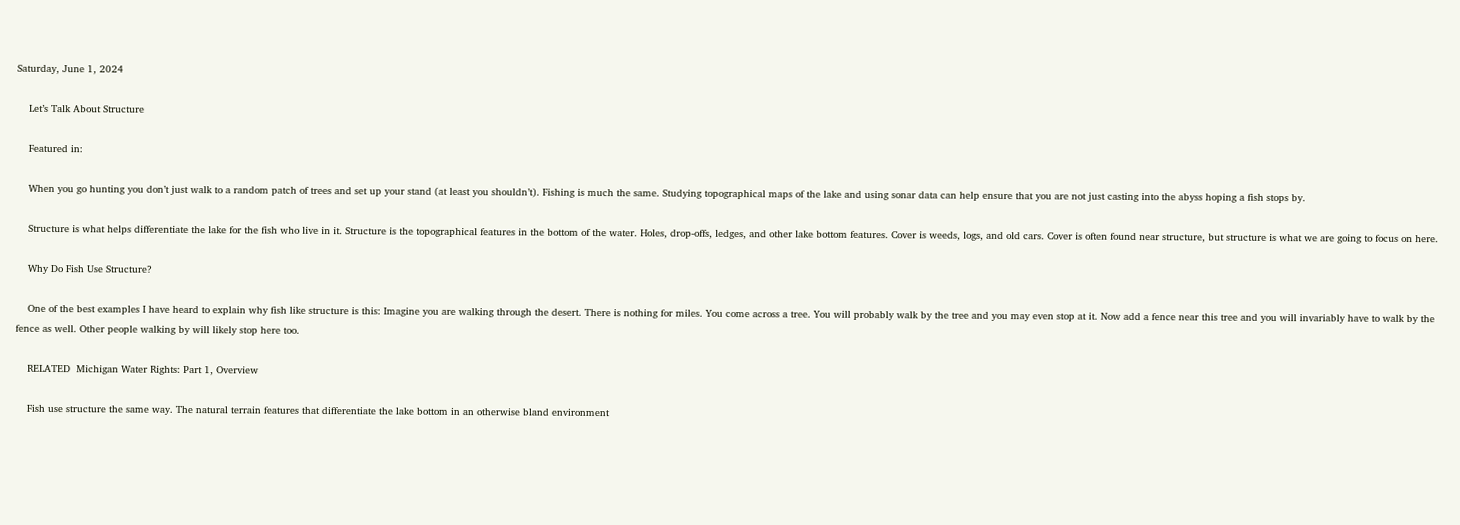Saturday, June 1, 2024

    Let’s Talk About Structure

    Featured in:

    When you go hunting you don’t just walk to a random patch of trees and set up your stand (at least you shouldn’t). Fishing is much the same. Studying topographical maps of the lake and using sonar data can help ensure that you are not just casting into the abyss hoping a fish stops by.

    Structure is what helps differentiate the lake for the fish who live in it. Structure is the topographical features in the bottom of the water. Holes, drop-offs, ledges, and other lake bottom features. Cover is weeds, logs, and old cars. Cover is often found near structure, but structure is what we are going to focus on here.

    Why Do Fish Use Structure?

    One of the best examples I have heard to explain why fish like structure is this: Imagine you are walking through the desert. There is nothing for miles. You come across a tree. You will probably walk by the tree and you may even stop at it. Now add a fence near this tree and you will invariably have to walk by the fence as well. Other people walking by will likely stop here too.

    RELATED  Michigan Water Rights: Part 1, Overview

    Fish use structure the same way. The natural terrain features that differentiate the lake bottom in an otherwise bland environment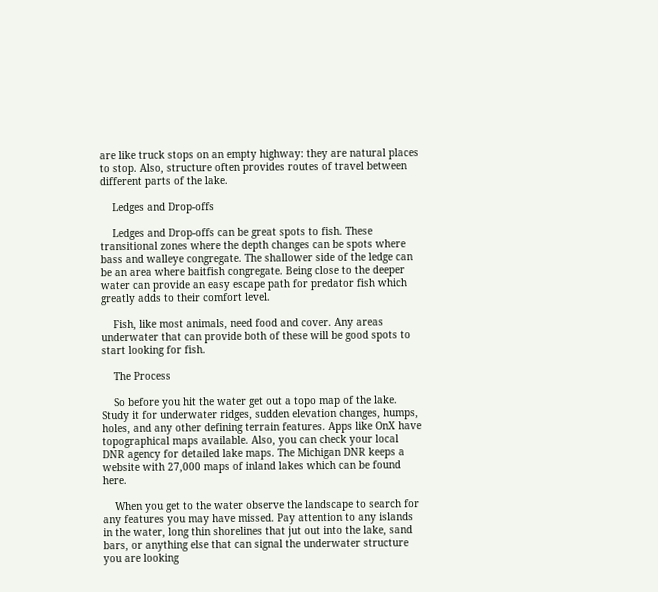are like truck stops on an empty highway: they are natural places to stop. Also, structure often provides routes of travel between different parts of the lake.

    Ledges and Drop-offs

    Ledges and Drop-offs can be great spots to fish. These transitional zones where the depth changes can be spots where bass and walleye congregate. The shallower side of the ledge can be an area where baitfish congregate. Being close to the deeper water can provide an easy escape path for predator fish which greatly adds to their comfort level.

    Fish, like most animals, need food and cover. Any areas underwater that can provide both of these will be good spots to start looking for fish.

    The Process

    So before you hit the water get out a topo map of the lake. Study it for underwater ridges, sudden elevation changes, humps, holes, and any other defining terrain features. Apps like OnX have topographical maps available. Also, you can check your local DNR agency for detailed lake maps. The Michigan DNR keeps a website with 27,000 maps of inland lakes which can be found here.

    When you get to the water observe the landscape to search for any features you may have missed. Pay attention to any islands in the water, long thin shorelines that jut out into the lake, sand bars, or anything else that can signal the underwater structure you are looking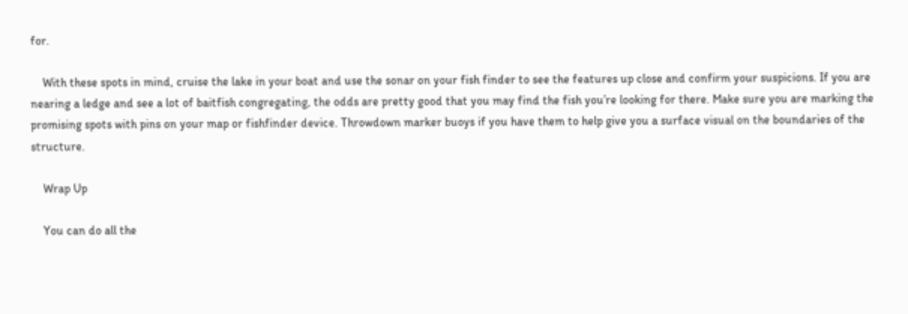for.

    With these spots in mind, cruise the lake in your boat and use the sonar on your fish finder to see the features up close and confirm your suspicions. If you are nearing a ledge and see a lot of baitfish congregating, the odds are pretty good that you may find the fish you’re looking for there. Make sure you are marking the promising spots with pins on your map or fishfinder device. Throwdown marker buoys if you have them to help give you a surface visual on the boundaries of the structure.

    Wrap Up

    You can do all the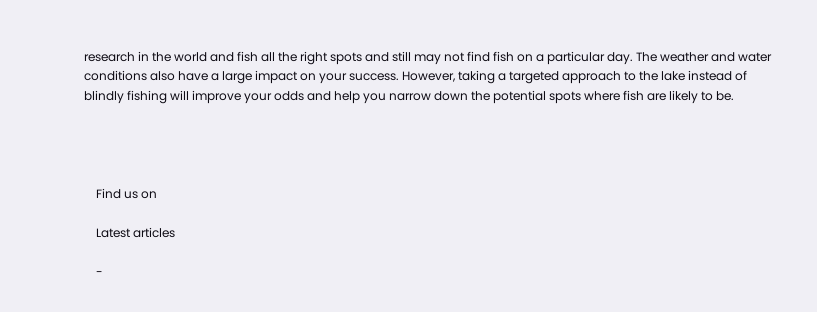research in the world and fish all the right spots and still may not find fish on a particular day. The weather and water conditions also have a large impact on your success. However, taking a targeted approach to the lake instead of blindly fishing will improve your odds and help you narrow down the potential spots where fish are likely to be.




    Find us on

    Latest articles

    -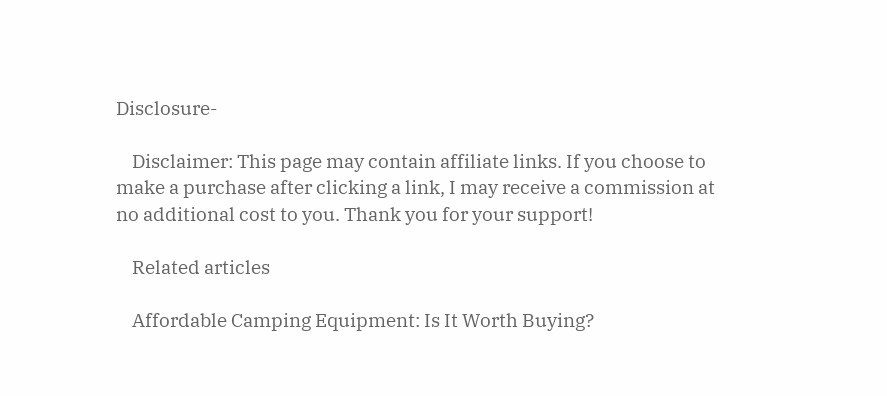Disclosure-

    Disclaimer: This page may contain affiliate links. If you choose to make a purchase after clicking a link, I may receive a commission at no additional cost to you. Thank you for your support!

    Related articles

    Affordable Camping Equipment: Is It Worth Buying?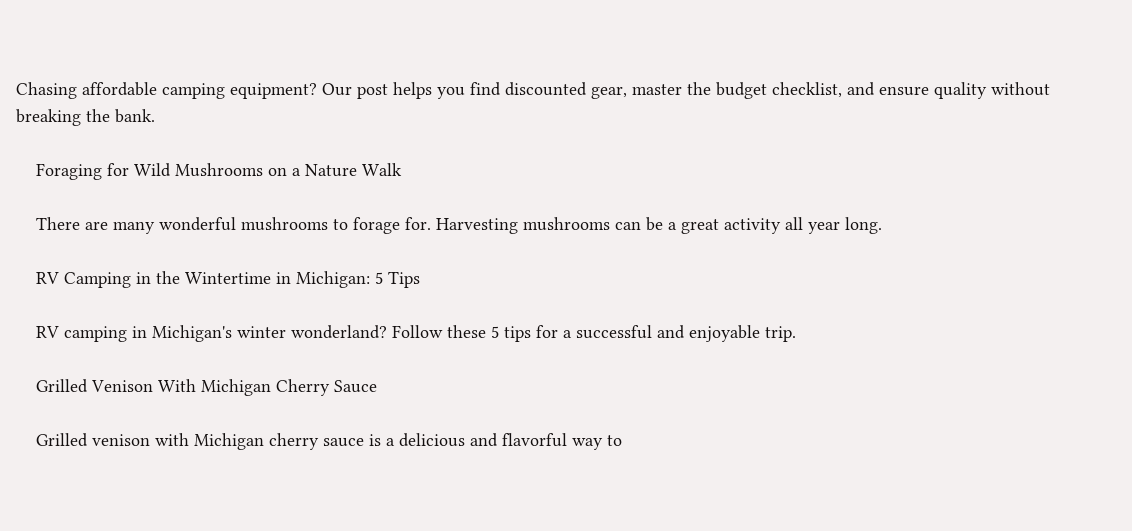Chasing affordable camping equipment? Our post helps you find discounted gear, master the budget checklist, and ensure quality without breaking the bank.

    Foraging for Wild Mushrooms on a Nature Walk

    There are many wonderful mushrooms to forage for. Harvesting mushrooms can be a great activity all year long.

    RV Camping in the Wintertime in Michigan: 5 Tips

    RV camping in Michigan's winter wonderland? Follow these 5 tips for a successful and enjoyable trip.

    Grilled Venison With Michigan Cherry Sauce

    Grilled venison with Michigan cherry sauce is a delicious and flavorful way to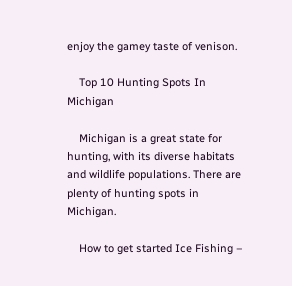enjoy the gamey taste of venison.

    Top 10 Hunting Spots In Michigan

    Michigan is a great state for hunting, with its diverse habitats and wildlife populations. There are plenty of hunting spots in Michigan.

    How to get started Ice Fishing –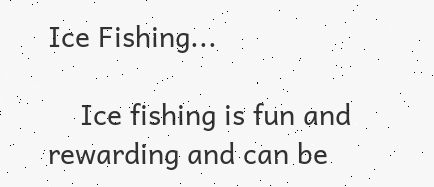Ice Fishing...

    Ice fishing is fun and rewarding and can be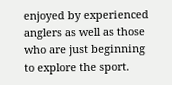enjoyed by experienced anglers as well as those who are just beginning to explore the sport.